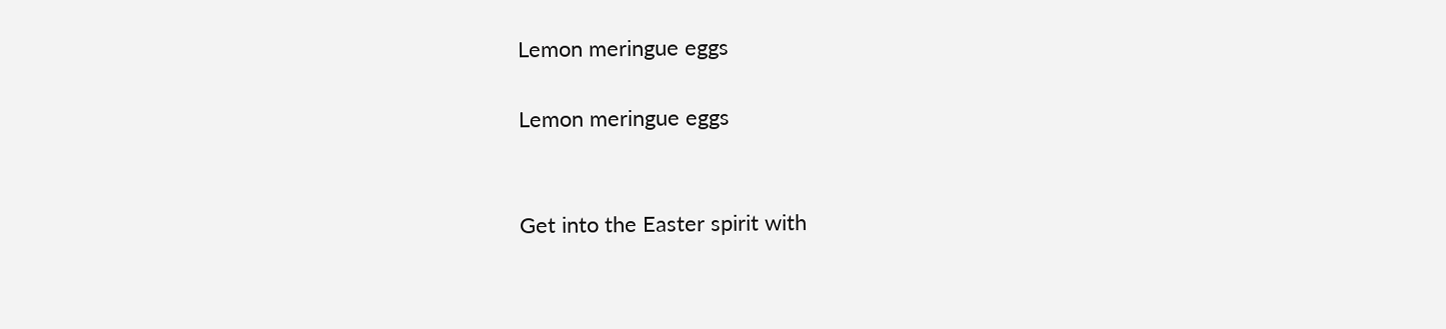Lemon meringue eggs

Lemon meringue eggs


Get into the Easter spirit with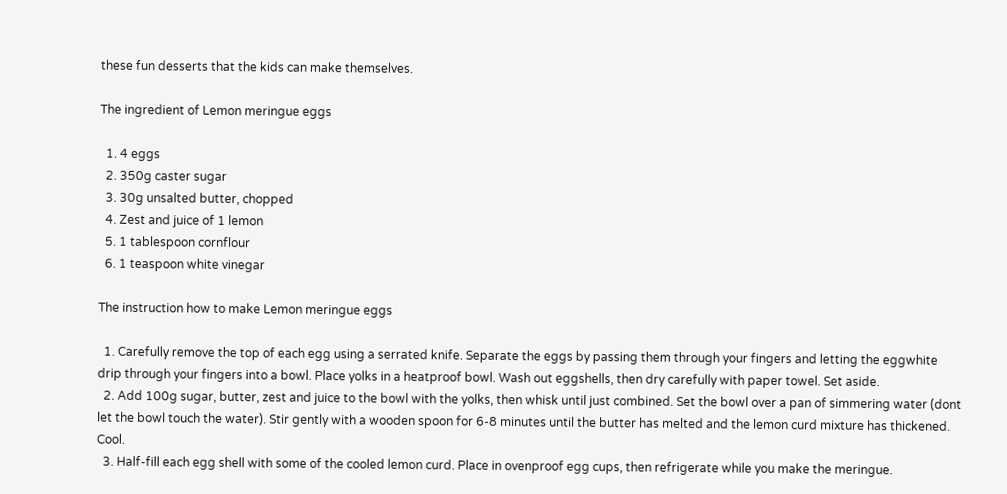these fun desserts that the kids can make themselves.

The ingredient of Lemon meringue eggs

  1. 4 eggs
  2. 350g caster sugar
  3. 30g unsalted butter, chopped
  4. Zest and juice of 1 lemon
  5. 1 tablespoon cornflour
  6. 1 teaspoon white vinegar

The instruction how to make Lemon meringue eggs

  1. Carefully remove the top of each egg using a serrated knife. Separate the eggs by passing them through your fingers and letting the eggwhite drip through your fingers into a bowl. Place yolks in a heatproof bowl. Wash out eggshells, then dry carefully with paper towel. Set aside.
  2. Add 100g sugar, butter, zest and juice to the bowl with the yolks, then whisk until just combined. Set the bowl over a pan of simmering water (dont let the bowl touch the water). Stir gently with a wooden spoon for 6-8 minutes until the butter has melted and the lemon curd mixture has thickened. Cool.
  3. Half-fill each egg shell with some of the cooled lemon curd. Place in ovenproof egg cups, then refrigerate while you make the meringue.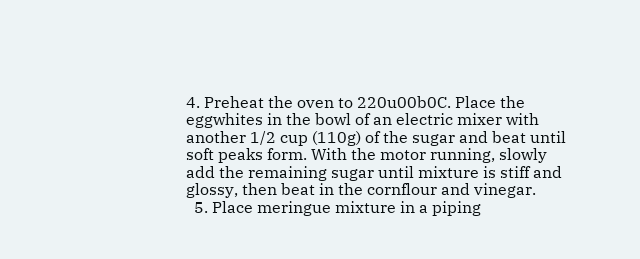4. Preheat the oven to 220u00b0C. Place the eggwhites in the bowl of an electric mixer with another 1/2 cup (110g) of the sugar and beat until soft peaks form. With the motor running, slowly add the remaining sugar until mixture is stiff and glossy, then beat in the cornflour and vinegar.
  5. Place meringue mixture in a piping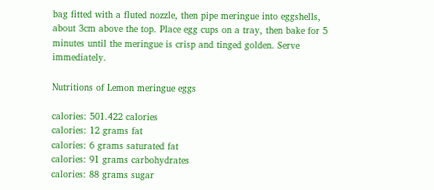bag fitted with a fluted nozzle, then pipe meringue into eggshells, about 3cm above the top. Place egg cups on a tray, then bake for 5 minutes until the meringue is crisp and tinged golden. Serve immediately.

Nutritions of Lemon meringue eggs

calories: 501.422 calories
calories: 12 grams fat
calories: 6 grams saturated fat
calories: 91 grams carbohydrates
calories: 88 grams sugar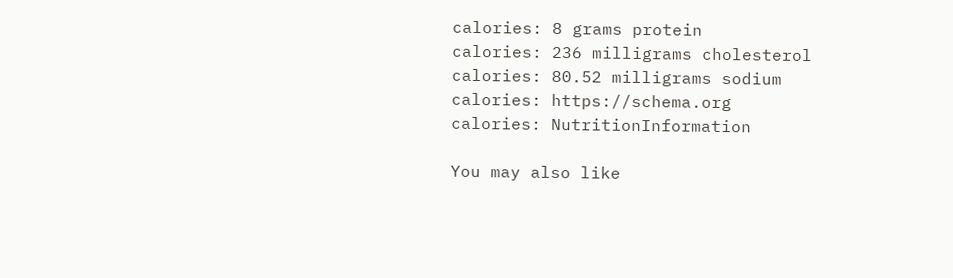calories: 8 grams protein
calories: 236 milligrams cholesterol
calories: 80.52 milligrams sodium
calories: https://schema.org
calories: NutritionInformation

You may also like